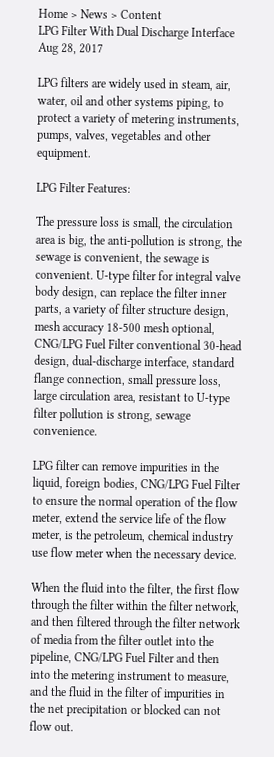Home > News > Content
LPG Filter With Dual Discharge Interface
Aug 28, 2017

LPG filters are widely used in steam, air, water, oil and other systems piping, to protect a variety of metering instruments, pumps, valves, vegetables and other equipment.

LPG Filter Features:

The pressure loss is small, the circulation area is big, the anti-pollution is strong, the sewage is convenient, the sewage is convenient. U-type filter for integral valve body design, can replace the filter inner parts, a variety of filter structure design, mesh accuracy 18-500 mesh optional, CNG/LPG Fuel Filter conventional 30-head design, dual-discharge interface, standard flange connection, small pressure loss, large circulation area, resistant to U-type filter pollution is strong, sewage convenience.

LPG filter can remove impurities in the liquid, foreign bodies, CNG/LPG Fuel Filter to ensure the normal operation of the flow meter, extend the service life of the flow meter, is the petroleum, chemical industry use flow meter when the necessary device.

When the fluid into the filter, the first flow through the filter within the filter network, and then filtered through the filter network of media from the filter outlet into the pipeline, CNG/LPG Fuel Filter and then into the metering instrument to measure, and the fluid in the filter of impurities in the net precipitation or blocked can not flow out.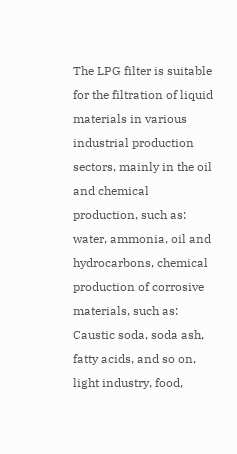The LPG filter is suitable for the filtration of liquid materials in various industrial production sectors, mainly in the oil and chemical production, such as: water, ammonia, oil and hydrocarbons, chemical production of corrosive materials, such as: Caustic soda, soda ash, fatty acids, and so on, light industry, food,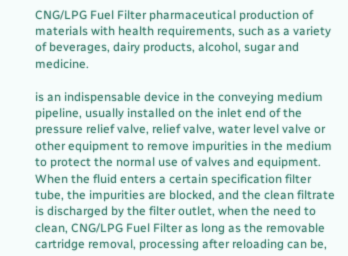CNG/LPG Fuel Filter pharmaceutical production of materials with health requirements, such as a variety of beverages, dairy products, alcohol, sugar and medicine.

is an indispensable device in the conveying medium pipeline, usually installed on the inlet end of the pressure relief valve, relief valve, water level valve or other equipment to remove impurities in the medium to protect the normal use of valves and equipment. When the fluid enters a certain specification filter tube, the impurities are blocked, and the clean filtrate is discharged by the filter outlet, when the need to clean, CNG/LPG Fuel Filter as long as the removable cartridge removal, processing after reloading can be,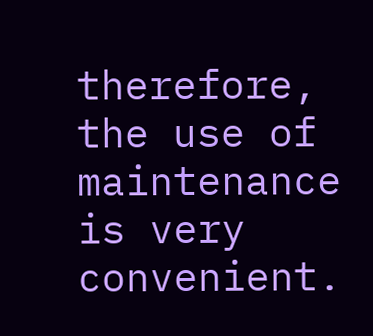therefore, the use of maintenance is very convenient.